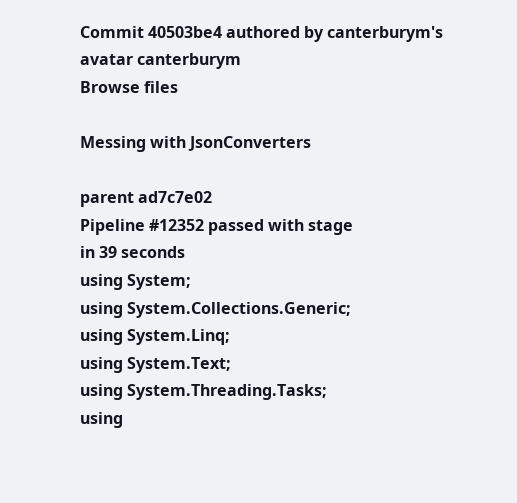Commit 40503be4 authored by canterburym's avatar canterburym
Browse files

Messing with JsonConverters

parent ad7c7e02
Pipeline #12352 passed with stage
in 39 seconds
using System;
using System.Collections.Generic;
using System.Linq;
using System.Text;
using System.Threading.Tasks;
using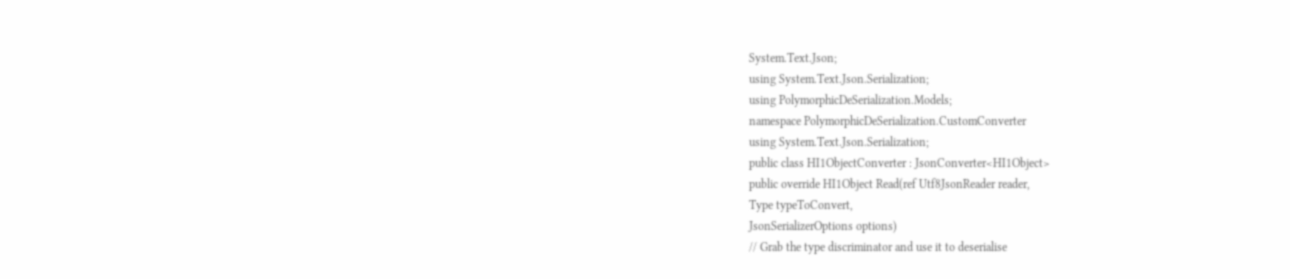System.Text.Json;
using System.Text.Json.Serialization;
using PolymorphicDeSerialization.Models;
namespace PolymorphicDeSerialization.CustomConverter
using System.Text.Json.Serialization;
public class HI1ObjectConverter : JsonConverter<HI1Object>
public override HI1Object Read(ref Utf8JsonReader reader,
Type typeToConvert,
JsonSerializerOptions options)
// Grab the type discriminator and use it to deserialise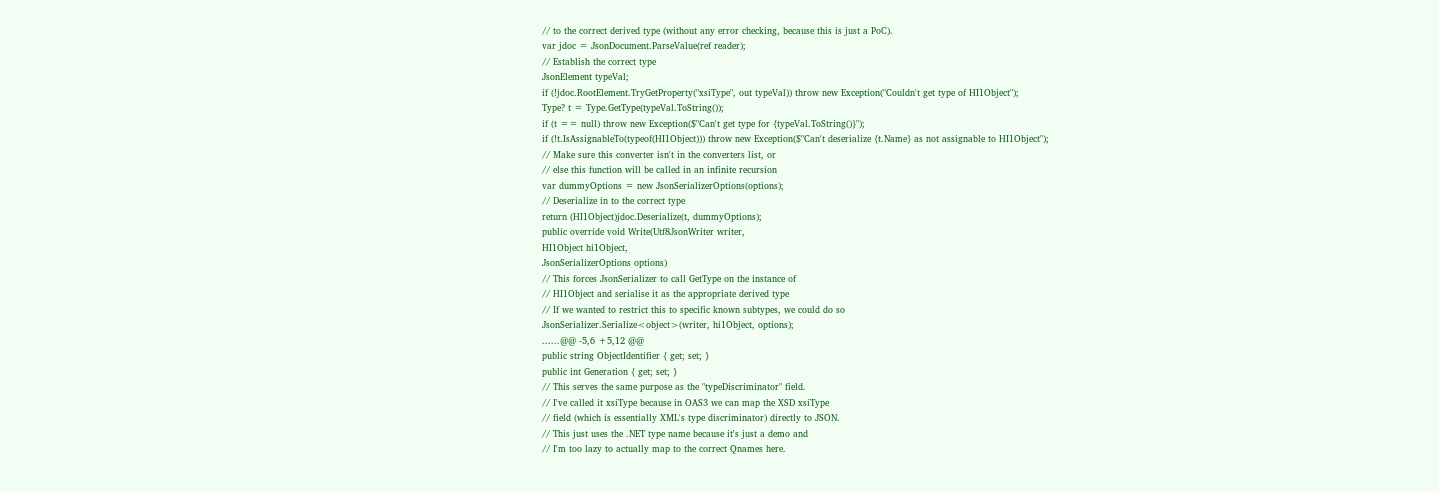// to the correct derived type (without any error checking, because this is just a PoC).
var jdoc = JsonDocument.ParseValue(ref reader);
// Establish the correct type
JsonElement typeVal;
if (!jdoc.RootElement.TryGetProperty("xsiType", out typeVal)) throw new Exception("Couldn't get type of HI1Object");
Type? t = Type.GetType(typeVal.ToString());
if (t == null) throw new Exception($"Can't get type for {typeVal.ToString()}");
if (!t.IsAssignableTo(typeof(HI1Object))) throw new Exception($"Can't deserialize {t.Name} as not assignable to HI1Object");
// Make sure this converter isn't in the converters list, or
// else this function will be called in an infinite recursion
var dummyOptions = new JsonSerializerOptions(options);
// Deserialize in to the correct type
return (HI1Object)jdoc.Deserialize(t, dummyOptions);
public override void Write(Utf8JsonWriter writer,
HI1Object hi1Object,
JsonSerializerOptions options)
// This forces JsonSerializer to call GetType on the instance of
// HI1Object and serialise it as the appropriate derived type
// If we wanted to restrict this to specific known subtypes, we could do so
JsonSerializer.Serialize<object>(writer, hi1Object, options);
......@@ -5,6 +5,12 @@
public string ObjectIdentifier { get; set; }
public int Generation { get; set; }
// This serves the same purpose as the "typeDiscriminator" field.
// I've called it xsiType because in OAS3 we can map the XSD xsiType
// field (which is essentially XML's type discriminator) directly to JSON.
// This just uses the .NET type name because it's just a demo and
// I'm too lazy to actually map to the correct Qnames here.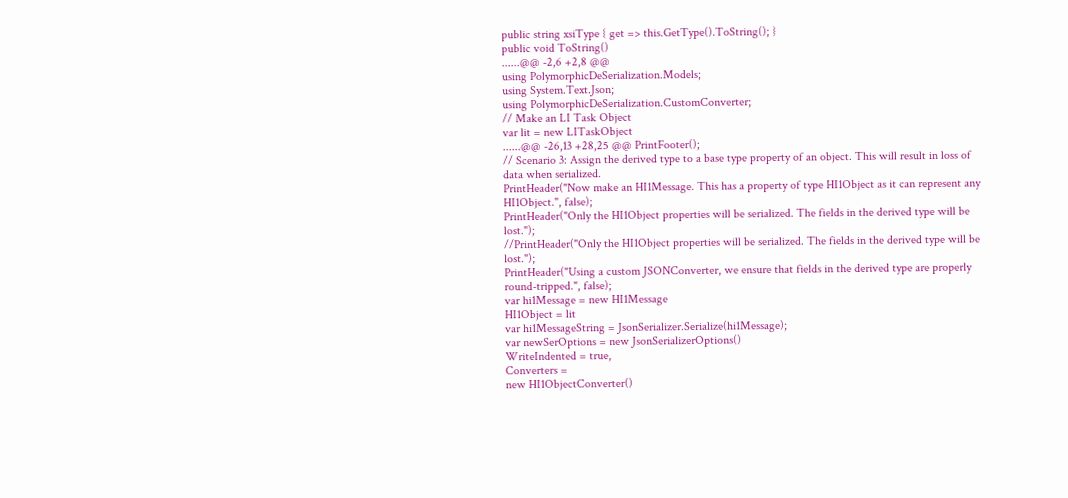public string xsiType { get => this.GetType().ToString(); }
public void ToString()
......@@ -2,6 +2,8 @@
using PolymorphicDeSerialization.Models;
using System.Text.Json;
using PolymorphicDeSerialization.CustomConverter;
// Make an LI Task Object
var lit = new LITaskObject
......@@ -26,13 +28,25 @@ PrintFooter();
// Scenario 3: Assign the derived type to a base type property of an object. This will result in loss of data when serialized.
PrintHeader("Now make an HI1Message. This has a property of type HI1Object as it can represent any HI1Object.", false);
PrintHeader("Only the HI1Object properties will be serialized. The fields in the derived type will be lost.");
//PrintHeader("Only the HI1Object properties will be serialized. The fields in the derived type will be lost.");
PrintHeader("Using a custom JSONConverter, we ensure that fields in the derived type are properly round-tripped.", false);
var hi1Message = new HI1Message
HI1Object = lit
var hi1MessageString = JsonSerializer.Serialize(hi1Message);
var newSerOptions = new JsonSerializerOptions()
WriteIndented = true,
Converters =
new HI1ObjectConverter()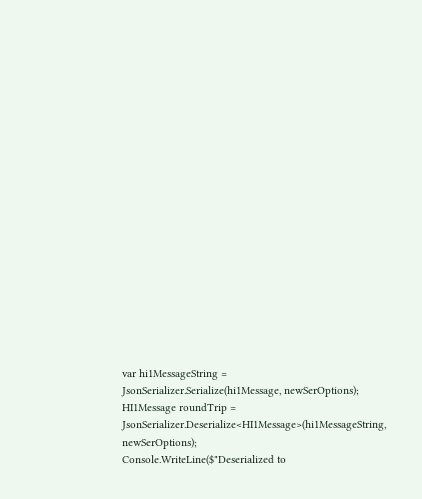var hi1MessageString = JsonSerializer.Serialize(hi1Message, newSerOptions);
HI1Message roundTrip = JsonSerializer.Deserialize<HI1Message>(hi1MessageString, newSerOptions);
Console.WriteLine($"Deserialized to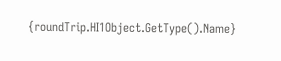{roundTrip.HI1Object.GetType().Name}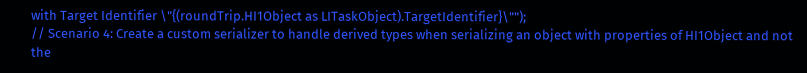with Target Identifier \"{(roundTrip.HI1Object as LITaskObject).TargetIdentifier}\"");
// Scenario 4: Create a custom serializer to handle derived types when serializing an object with properties of HI1Object and not the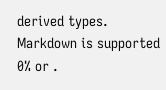derived types.
Markdown is supported
0% or .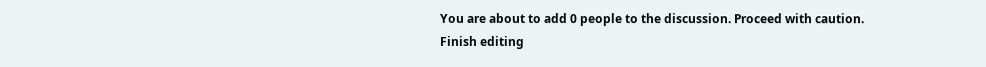You are about to add 0 people to the discussion. Proceed with caution.
Finish editing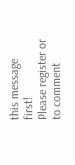this message first!
Please register or to comment